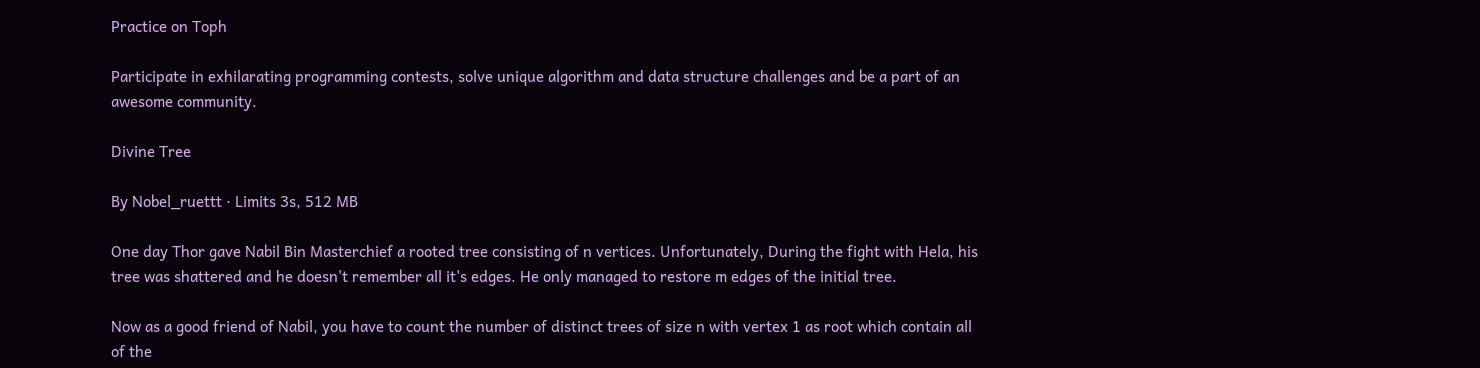Practice on Toph

Participate in exhilarating programming contests, solve unique algorithm and data structure challenges and be a part of an awesome community.

Divine Tree

By Nobel_ruettt · Limits 3s, 512 MB

One day Thor gave Nabil Bin Masterchief a rooted tree consisting of n vertices. Unfortunately, During the fight with Hela, his tree was shattered and he doesn't remember all it's edges. He only managed to restore m edges of the initial tree.

Now as a good friend of Nabil, you have to count the number of distinct trees of size n with vertex 1 as root which contain all of the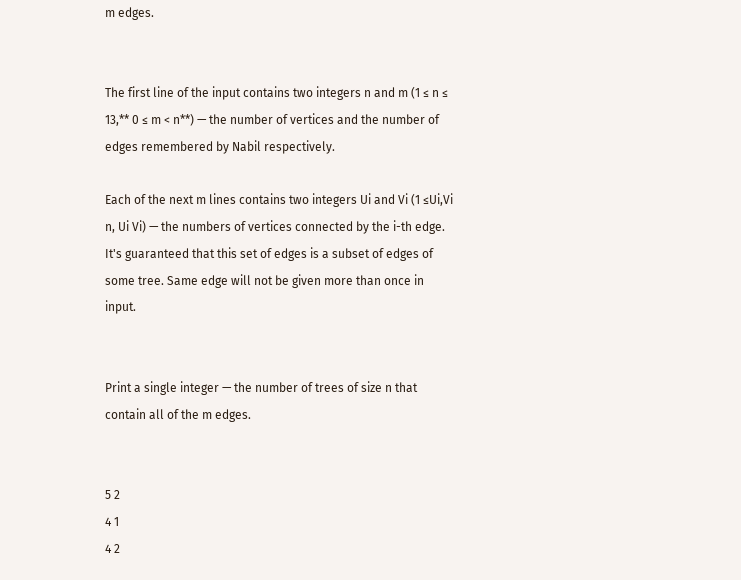m edges.


The first line of the input contains two integers n and m (1 ≤ n ≤ 13,** 0 ≤ m < n**) — the number of vertices and the number of edges remembered by Nabil respectively.

Each of the next m lines contains two integers Ui and Vi (1 ≤Ui,Vi n, Ui Vi) — the numbers of vertices connected by the i-th edge. It's guaranteed that this set of edges is a subset of edges of some tree. Same edge will not be given more than once in input.


Print a single integer — the number of trees of size n that contain all of the m edges.


5 2
4 1
4 2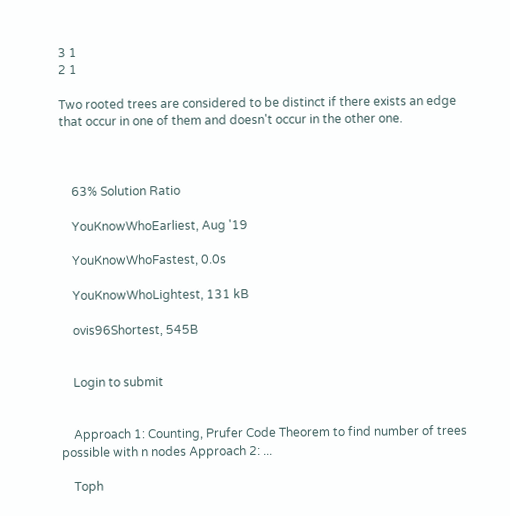3 1
2 1

Two rooted trees are considered to be distinct if there exists an edge that occur in one of them and doesn't occur in the other one.



    63% Solution Ratio

    YouKnowWhoEarliest, Aug '19

    YouKnowWhoFastest, 0.0s

    YouKnowWhoLightest, 131 kB

    ovis96Shortest, 545B


    Login to submit


    Approach 1: Counting, Prufer Code Theorem to find number of trees possible with n nodes Approach 2: ...

    Toph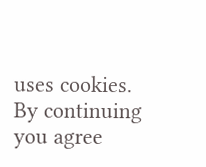uses cookies. By continuing you agree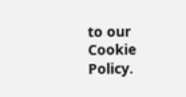to our Cookie Policy.